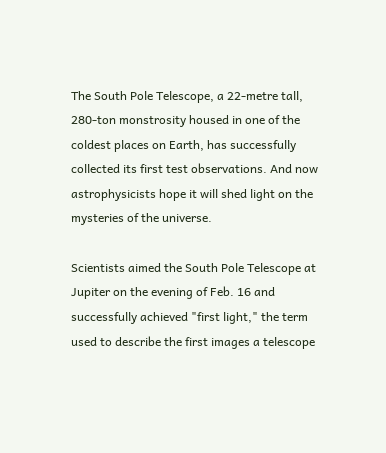The South Pole Telescope, a 22-metre tall, 280-ton monstrosity housed in one of the coldest places on Earth, has successfully collected its first test observations. And now astrophysicists hope it will shed light on the mysteries of the universe.

Scientists aimed the South Pole Telescope at Jupiter on the evening of Feb. 16 and successfully achieved "first light," the term used to describe the first images a telescope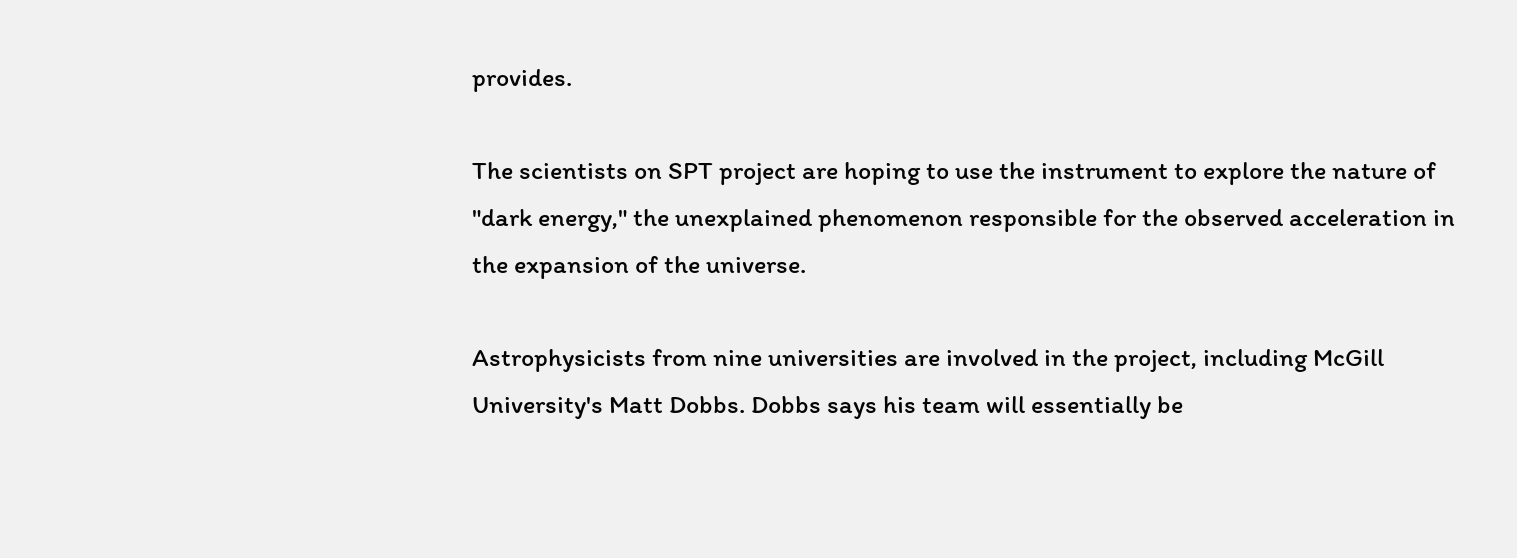provides.

The scientists on SPT project are hoping to use the instrument to explore the nature of "dark energy," the unexplained phenomenon responsible for the observed acceleration in the expansion of the universe.

Astrophysicists from nine universities are involved in the project, including McGill University's Matt Dobbs. Dobbs says his team will essentially be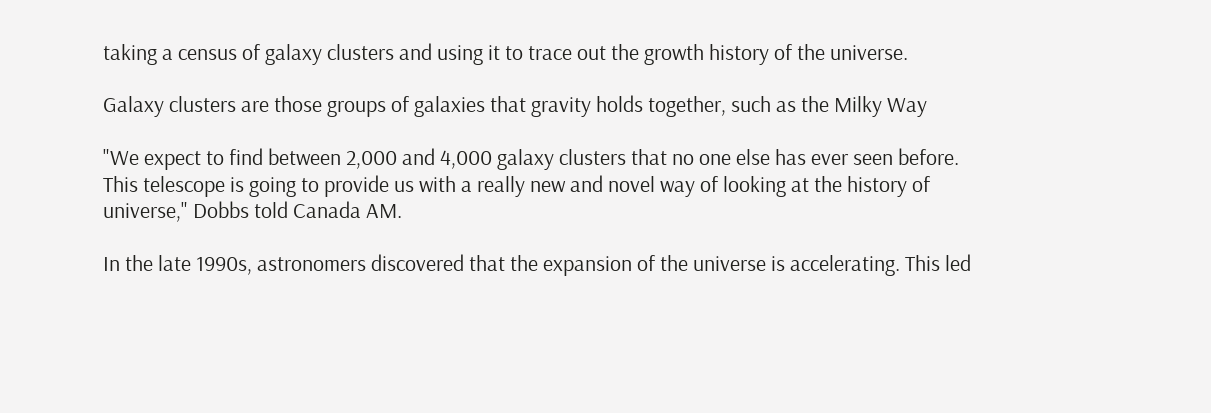taking a census of galaxy clusters and using it to trace out the growth history of the universe.

Galaxy clusters are those groups of galaxies that gravity holds together, such as the Milky Way

"We expect to find between 2,000 and 4,000 galaxy clusters that no one else has ever seen before. This telescope is going to provide us with a really new and novel way of looking at the history of universe," Dobbs told Canada AM.

In the late 1990s, astronomers discovered that the expansion of the universe is accelerating. This led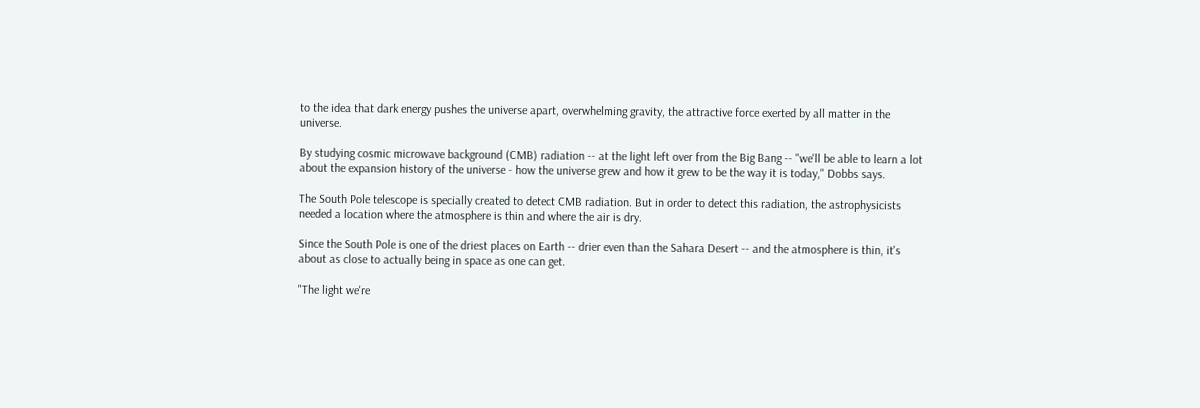to the idea that dark energy pushes the universe apart, overwhelming gravity, the attractive force exerted by all matter in the universe.

By studying cosmic microwave background (CMB) radiation -- at the light left over from the Big Bang -- "we'll be able to learn a lot about the expansion history of the universe - how the universe grew and how it grew to be the way it is today," Dobbs says.

The South Pole telescope is specially created to detect CMB radiation. But in order to detect this radiation, the astrophysicists needed a location where the atmosphere is thin and where the air is dry.

Since the South Pole is one of the driest places on Earth -- drier even than the Sahara Desert -- and the atmosphere is thin, it's about as close to actually being in space as one can get.

"The light we're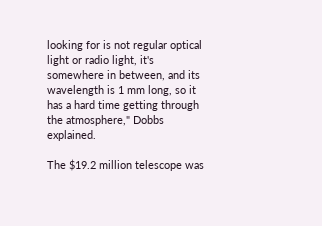looking for is not regular optical light or radio light, it's somewhere in between, and its wavelength is 1 mm long, so it has a hard time getting through the atmosphere," Dobbs explained.

The $19.2 million telescope was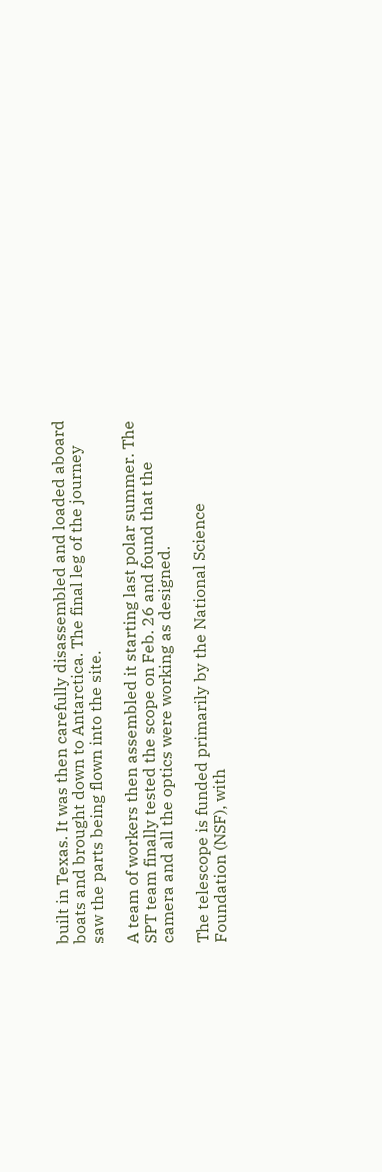built in Texas. It was then carefully disassembled and loaded aboard boats and brought down to Antarctica. The final leg of the journey saw the parts being flown into the site.

A team of workers then assembled it starting last polar summer. The SPT team finally tested the scope on Feb. 26 and found that the camera and all the optics were working as designed.

The telescope is funded primarily by the National Science Foundation (NSF), with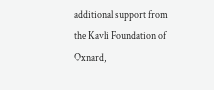additional support from the Kavli Foundation of Oxnard,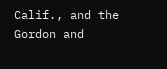Calif., and the Gordon and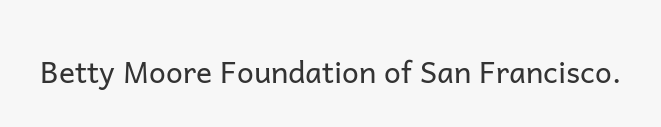Betty Moore Foundation of San Francisco.